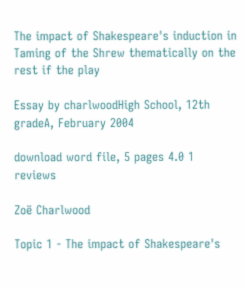The impact of Shakespeare's induction in Taming of the Shrew thematically on the rest if the play

Essay by charlwoodHigh School, 12th gradeA, February 2004

download word file, 5 pages 4.0 1 reviews

Zoë Charlwood

Topic 1 - The impact of Shakespeare's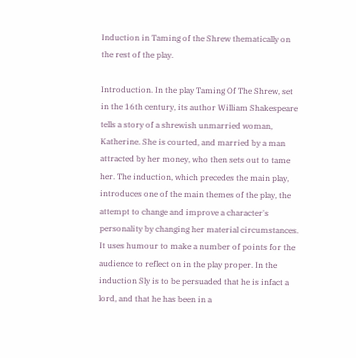Induction in Taming of the Shrew thematically on the rest of the play.

Introduction. In the play Taming Of The Shrew, set in the 16th century, its author William Shakespeare tells a story of a shrewish unmarried woman, Katherine. She is courted, and married by a man attracted by her money, who then sets out to tame her. The induction, which precedes the main play, introduces one of the main themes of the play, the attempt to change and improve a character's personality by changing her material circumstances. It uses humour to make a number of points for the audience to reflect on in the play proper. In the induction Sly is to be persuaded that he is infact a lord, and that he has been in a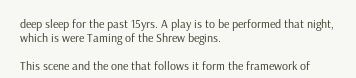deep sleep for the past 15yrs. A play is to be performed that night, which is were Taming of the Shrew begins.

This scene and the one that follows it form the framework of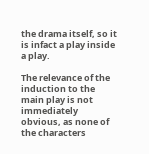the drama itself, so it is infact a play inside a play.

The relevance of the induction to the main play is not immediately obvious, as none of the characters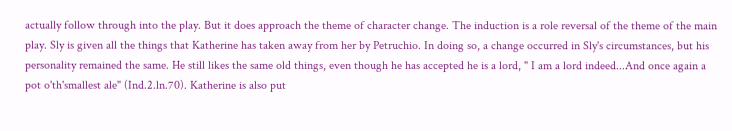actually follow through into the play. But it does approach the theme of character change. The induction is a role reversal of the theme of the main play. Sly is given all the things that Katherine has taken away from her by Petruchio. In doing so, a change occurred in Sly's circumstances, but his personality remained the same. He still likes the same old things, even though he has accepted he is a lord, " I am a lord indeed...And once again a pot o'th'smallest ale" (Ind.2.ln.70). Katherine is also put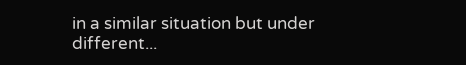in a similar situation but under different...